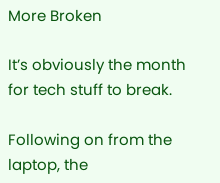More Broken

It’s obviously the month for tech stuff to break.

Following on from the laptop, the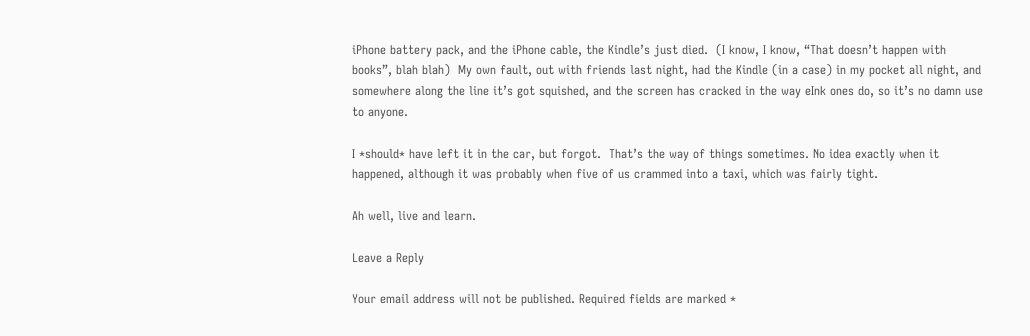iPhone battery pack, and the iPhone cable, the Kindle’s just died.  (I know, I know, “That doesn’t happen with books”, blah blah)  My own fault, out with friends last night, had the Kindle (in a case) in my pocket all night, and somewhere along the line it’s got squished, and the screen has cracked in the way eInk ones do, so it’s no damn use to anyone.

I *should* have left it in the car, but forgot.  That’s the way of things sometimes. No idea exactly when it happened, although it was probably when five of us crammed into a taxi, which was fairly tight.

Ah well, live and learn.

Leave a Reply

Your email address will not be published. Required fields are marked *